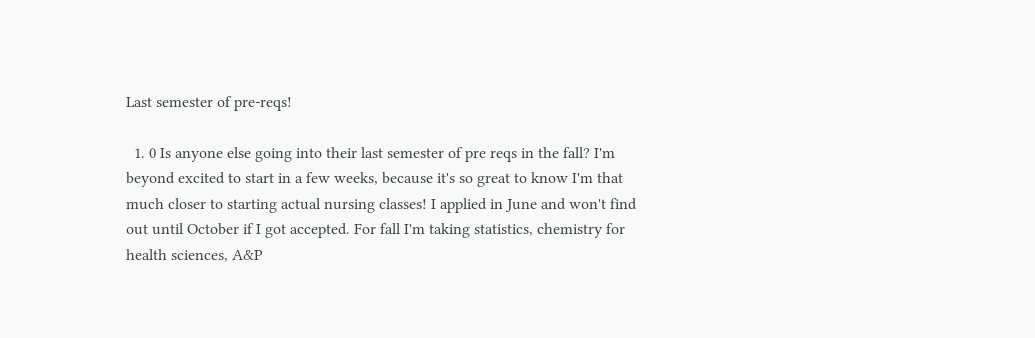Last semester of pre-reqs!

  1. 0 Is anyone else going into their last semester of pre reqs in the fall? I'm beyond excited to start in a few weeks, because it's so great to know I'm that much closer to starting actual nursing classes! I applied in June and won't find out until October if I got accepted. For fall I'm taking statistics, chemistry for health sciences, A&P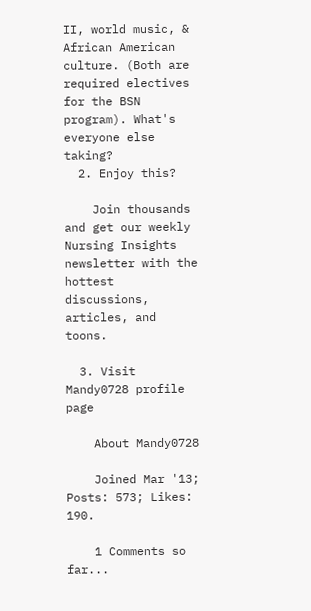II, world music, & African American culture. (Both are required electives for the BSN program). What's everyone else taking?
  2. Enjoy this?

    Join thousands and get our weekly Nursing Insights newsletter with the hottest discussions, articles, and toons.

  3. Visit  Mandy0728 profile page

    About Mandy0728

    Joined Mar '13; Posts: 573; Likes: 190.

    1 Comments so far...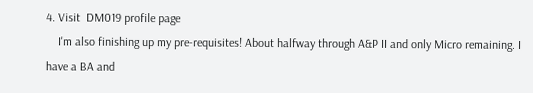4. Visit  DM019 profile page
    I'm also finishing up my pre-requisites! About halfway through A&P II and only Micro remaining. I have a BA and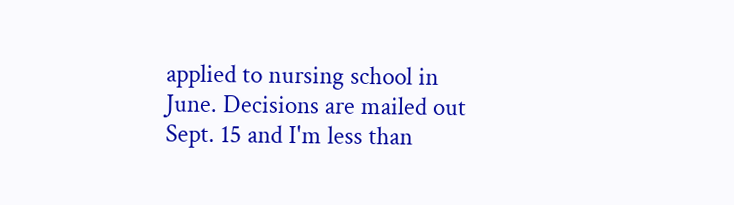applied to nursing school in June. Decisions are mailed out Sept. 15 and I'm less than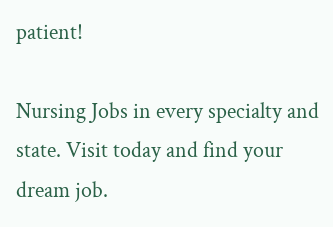patient!

Nursing Jobs in every specialty and state. Visit today and find your dream job.